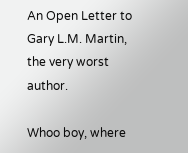An Open Letter to Gary L.M. Martin, the very worst author.

Whoo boy, where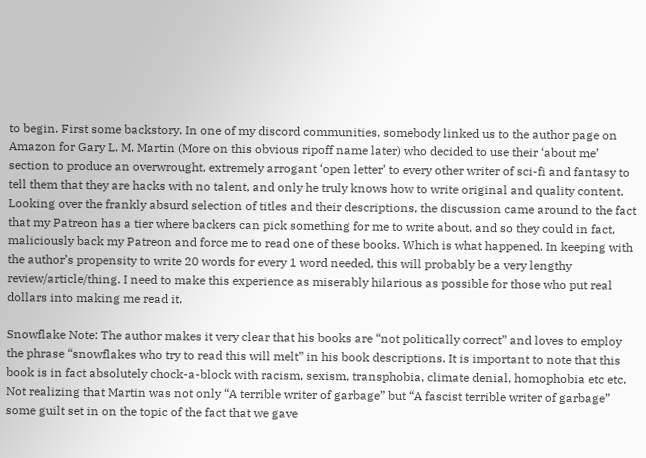to begin. First some backstory. In one of my discord communities, somebody linked us to the author page on Amazon for Gary L. M. Martin (More on this obvious ripoff name later) who decided to use their ‘about me’ section to produce an overwrought, extremely arrogant ‘open letter’ to every other writer of sci-fi and fantasy to tell them that they are hacks with no talent, and only he truly knows how to write original and quality content. Looking over the frankly absurd selection of titles and their descriptions, the discussion came around to the fact that my Patreon has a tier where backers can pick something for me to write about, and so they could in fact, maliciously back my Patreon and force me to read one of these books. Which is what happened. In keeping with the author’s propensity to write 20 words for every 1 word needed, this will probably be a very lengthy review/article/thing. I need to make this experience as miserably hilarious as possible for those who put real dollars into making me read it.

Snowflake Note: The author makes it very clear that his books are “not politically correct” and loves to employ the phrase “snowflakes who try to read this will melt” in his book descriptions. It is important to note that this book is in fact absolutely chock-a-block with racism, sexism, transphobia, climate denial, homophobia etc etc. Not realizing that Martin was not only “A terrible writer of garbage” but “A fascist terrible writer of garbage” some guilt set in on the topic of the fact that we gave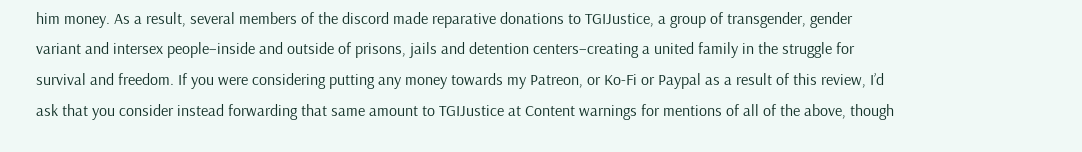him money. As a result, several members of the discord made reparative donations to TGIJustice, a group of transgender, gender variant and intersex people–inside and outside of prisons, jails and detention centers–creating a united family in the struggle for survival and freedom. If you were considering putting any money towards my Patreon, or Ko-Fi or Paypal as a result of this review, I’d ask that you consider instead forwarding that same amount to TGIJustice at Content warnings for mentions of all of the above, though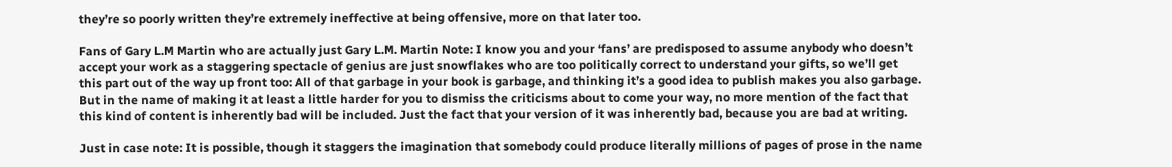they’re so poorly written they’re extremely ineffective at being offensive, more on that later too.

Fans of Gary L.M Martin who are actually just Gary L.M. Martin Note: I know you and your ‘fans’ are predisposed to assume anybody who doesn’t accept your work as a staggering spectacle of genius are just snowflakes who are too politically correct to understand your gifts, so we’ll get this part out of the way up front too: All of that garbage in your book is garbage, and thinking it’s a good idea to publish makes you also garbage. But in the name of making it at least a little harder for you to dismiss the criticisms about to come your way, no more mention of the fact that this kind of content is inherently bad will be included. Just the fact that your version of it was inherently bad, because you are bad at writing.

Just in case note: It is possible, though it staggers the imagination that somebody could produce literally millions of pages of prose in the name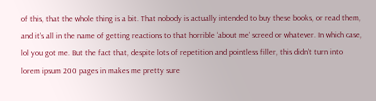of this, that the whole thing is a bit. That nobody is actually intended to buy these books, or read them, and it’s all in the name of getting reactions to that horrible ‘about me’ screed or whatever. In which case, lol you got me. But the fact that, despite lots of repetition and pointless filler, this didn’t turn into lorem ipsum 200 pages in makes me pretty sure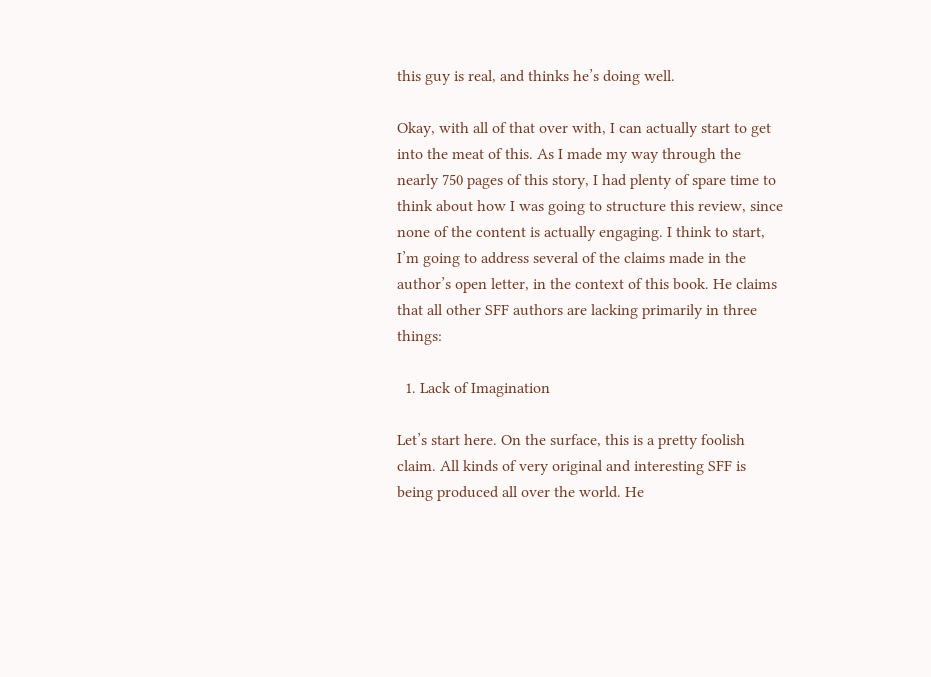this guy is real, and thinks he’s doing well.

Okay, with all of that over with, I can actually start to get into the meat of this. As I made my way through the nearly 750 pages of this story, I had plenty of spare time to think about how I was going to structure this review, since none of the content is actually engaging. I think to start, I’m going to address several of the claims made in the author’s open letter, in the context of this book. He claims that all other SFF authors are lacking primarily in three things:

  1. Lack of Imagination

Let’s start here. On the surface, this is a pretty foolish claim. All kinds of very original and interesting SFF is being produced all over the world. He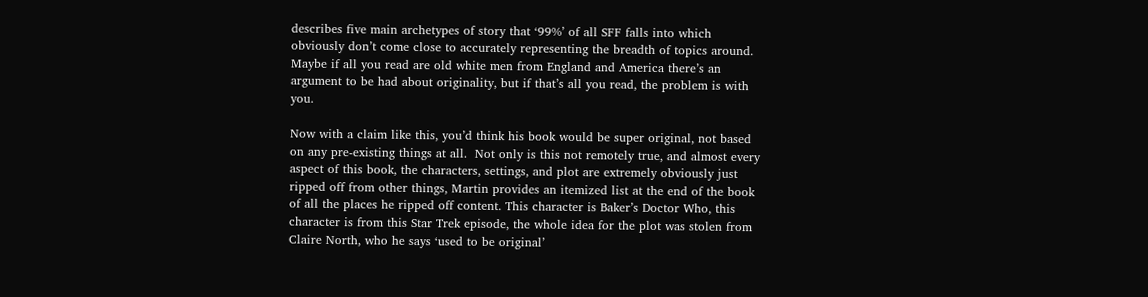describes five main archetypes of story that ‘99%’ of all SFF falls into which obviously don’t come close to accurately representing the breadth of topics around. Maybe if all you read are old white men from England and America there’s an argument to be had about originality, but if that’s all you read, the problem is with you.

Now with a claim like this, you’d think his book would be super original, not based on any pre-existing things at all.  Not only is this not remotely true, and almost every aspect of this book, the characters, settings, and plot are extremely obviously just ripped off from other things, Martin provides an itemized list at the end of the book of all the places he ripped off content. This character is Baker’s Doctor Who, this character is from this Star Trek episode, the whole idea for the plot was stolen from Claire North, who he says ‘used to be original’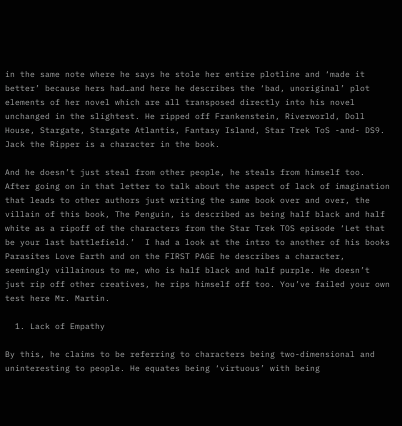in the same note where he says he stole her entire plotline and ‘made it better’ because hers had…and here he describes the ‘bad, unoriginal’ plot elements of her novel which are all transposed directly into his novel unchanged in the slightest. He ripped off Frankenstein, Riverworld, Doll House, Stargate, Stargate Atlantis, Fantasy Island, Star Trek ToS -and- DS9. Jack the Ripper is a character in the book.

And he doesn’t just steal from other people, he steals from himself too. After going on in that letter to talk about the aspect of lack of imagination that leads to other authors just writing the same book over and over, the villain of this book, The Penguin, is described as being half black and half white as a ripoff of the characters from the Star Trek TOS episode ‘Let that be your last battlefield.’  I had a look at the intro to another of his books Parasites Love Earth and on the FIRST PAGE he describes a character, seemingly villainous to me, who is half black and half purple. He doesn’t just rip off other creatives, he rips himself off too. You’ve failed your own test here Mr. Martin.

  1. Lack of Empathy

By this, he claims to be referring to characters being two-dimensional and uninteresting to people. He equates being ‘virtuous’ with being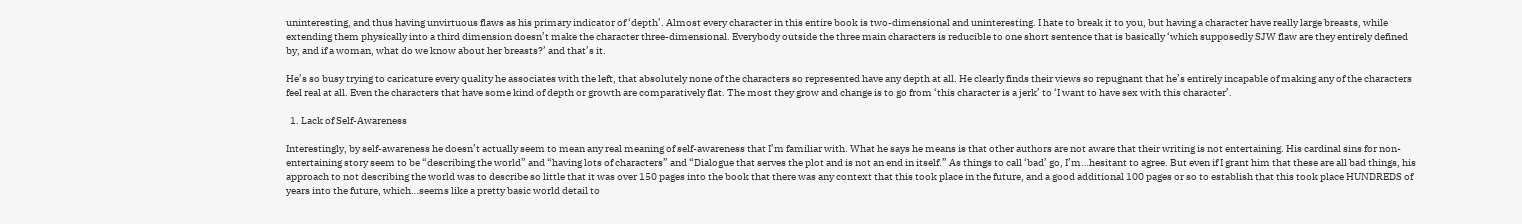uninteresting, and thus having unvirtuous flaws as his primary indicator of ‘depth’. Almost every character in this entire book is two-dimensional and uninteresting. I hate to break it to you, but having a character have really large breasts, while extending them physically into a third dimension doesn’t make the character three-dimensional. Everybody outside the three main characters is reducible to one short sentence that is basically ‘which supposedly SJW flaw are they entirely defined by, and if a woman, what do we know about her breasts?’ and that’s it.

He’s so busy trying to caricature every quality he associates with the left, that absolutely none of the characters so represented have any depth at all. He clearly finds their views so repugnant that he’s entirely incapable of making any of the characters feel real at all. Even the characters that have some kind of depth or growth are comparatively flat. The most they grow and change is to go from ‘this character is a jerk’ to ‘I want to have sex with this character’.

  1. Lack of Self-Awareness

Interestingly, by self-awareness he doesn’t actually seem to mean any real meaning of self-awareness that I’m familiar with. What he says he means is that other authors are not aware that their writing is not entertaining. His cardinal sins for non-entertaining story seem to be “describing the world” and “having lots of characters” and “Dialogue that serves the plot and is not an end in itself.” As things to call ‘bad’ go, I’m…hesitant to agree. But even if I grant him that these are all bad things, his approach to not describing the world was to describe so little that it was over 150 pages into the book that there was any context that this took place in the future, and a good additional 100 pages or so to establish that this took place HUNDREDS of years into the future, which…seems like a pretty basic world detail to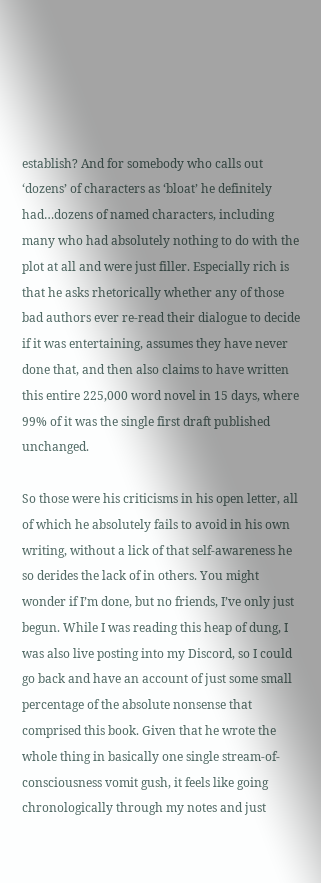establish? And for somebody who calls out ‘dozens’ of characters as ‘bloat’ he definitely had…dozens of named characters, including many who had absolutely nothing to do with the plot at all and were just filler. Especially rich is that he asks rhetorically whether any of those bad authors ever re-read their dialogue to decide if it was entertaining, assumes they have never done that, and then also claims to have written this entire 225,000 word novel in 15 days, where 99% of it was the single first draft published unchanged.

So those were his criticisms in his open letter, all of which he absolutely fails to avoid in his own writing, without a lick of that self-awareness he so derides the lack of in others. You might wonder if I’m done, but no friends, I’ve only just begun. While I was reading this heap of dung, I was also live posting into my Discord, so I could go back and have an account of just some small percentage of the absolute nonsense that comprised this book. Given that he wrote the whole thing in basically one single stream-of-consciousness vomit gush, it feels like going chronologically through my notes and just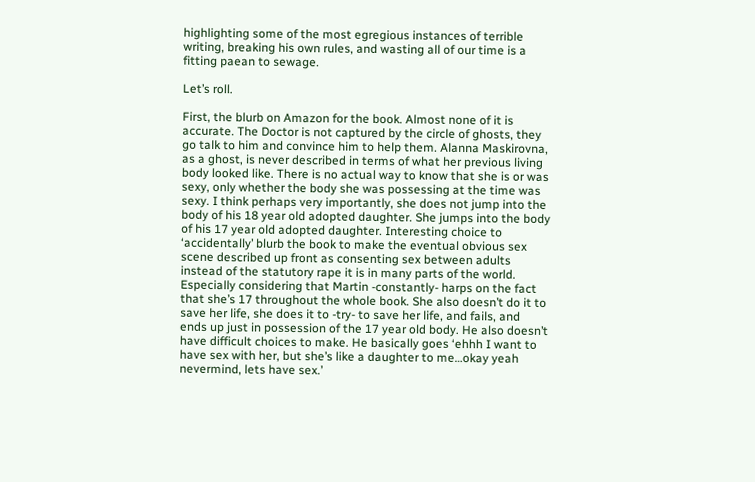highlighting some of the most egregious instances of terrible writing, breaking his own rules, and wasting all of our time is a fitting paean to sewage.

Let’s roll.

First, the blurb on Amazon for the book. Almost none of it is accurate. The Doctor is not captured by the circle of ghosts, they go talk to him and convince him to help them. Alanna Maskirovna, as a ghost, is never described in terms of what her previous living body looked like. There is no actual way to know that she is or was sexy, only whether the body she was possessing at the time was sexy. I think perhaps very importantly, she does not jump into the body of his 18 year old adopted daughter. She jumps into the body of his 17 year old adopted daughter. Interesting choice to ‘accidentally’ blurb the book to make the eventual obvious sex scene described up front as consenting sex between adults instead of the statutory rape it is in many parts of the world. Especially considering that Martin -constantly- harps on the fact that she’s 17 throughout the whole book. She also doesn’t do it to save her life, she does it to -try- to save her life, and fails, and ends up just in possession of the 17 year old body. He also doesn’t have difficult choices to make. He basically goes ‘ehhh I want to have sex with her, but she’s like a daughter to me…okay yeah nevermind, lets have sex.’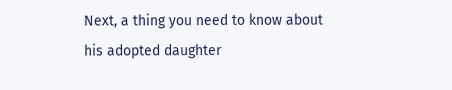Next, a thing you need to know about his adopted daughter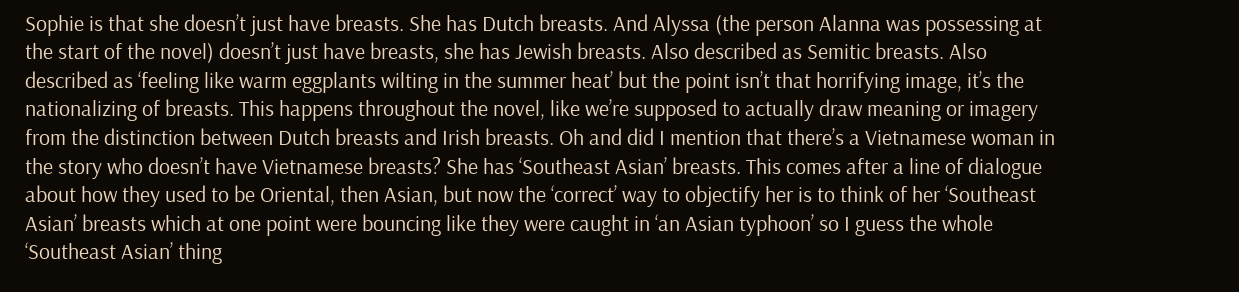Sophie is that she doesn’t just have breasts. She has Dutch breasts. And Alyssa (the person Alanna was possessing at the start of the novel) doesn’t just have breasts, she has Jewish breasts. Also described as Semitic breasts. Also described as ‘feeling like warm eggplants wilting in the summer heat’ but the point isn’t that horrifying image, it’s the nationalizing of breasts. This happens throughout the novel, like we’re supposed to actually draw meaning or imagery from the distinction between Dutch breasts and Irish breasts. Oh and did I mention that there’s a Vietnamese woman in the story who doesn’t have Vietnamese breasts? She has ‘Southeast Asian’ breasts. This comes after a line of dialogue about how they used to be Oriental, then Asian, but now the ‘correct’ way to objectify her is to think of her ‘Southeast Asian’ breasts which at one point were bouncing like they were caught in ‘an Asian typhoon’ so I guess the whole ‘Southeast Asian’ thing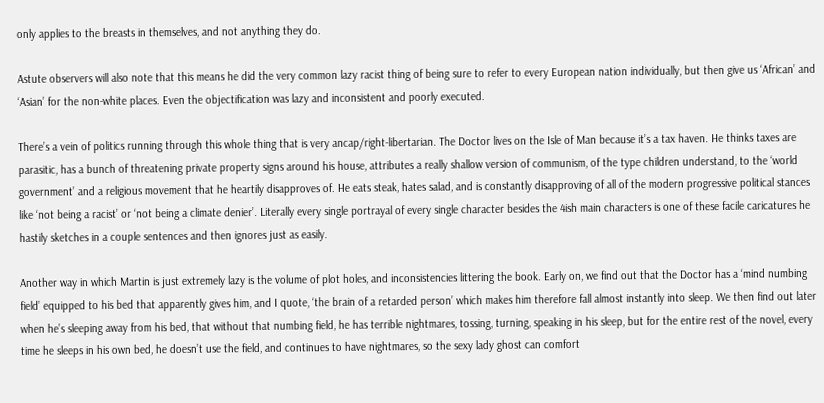only applies to the breasts in themselves, and not anything they do.

Astute observers will also note that this means he did the very common lazy racist thing of being sure to refer to every European nation individually, but then give us ‘African’ and ‘Asian’ for the non-white places. Even the objectification was lazy and inconsistent and poorly executed.

There’s a vein of politics running through this whole thing that is very ancap/right-libertarian. The Doctor lives on the Isle of Man because it’s a tax haven. He thinks taxes are parasitic, has a bunch of threatening private property signs around his house, attributes a really shallow version of communism, of the type children understand, to the ‘world government’ and a religious movement that he heartily disapproves of. He eats steak, hates salad, and is constantly disapproving of all of the modern progressive political stances like ‘not being a racist’ or ‘not being a climate denier’. Literally every single portrayal of every single character besides the 4ish main characters is one of these facile caricatures he hastily sketches in a couple sentences and then ignores just as easily.

Another way in which Martin is just extremely lazy is the volume of plot holes, and inconsistencies littering the book. Early on, we find out that the Doctor has a ‘mind numbing field’ equipped to his bed that apparently gives him, and I quote, ‘the brain of a retarded person’ which makes him therefore fall almost instantly into sleep. We then find out later when he’s sleeping away from his bed, that without that numbing field, he has terrible nightmares, tossing, turning, speaking in his sleep, but for the entire rest of the novel, every time he sleeps in his own bed, he doesn’t use the field, and continues to have nightmares, so the sexy lady ghost can comfort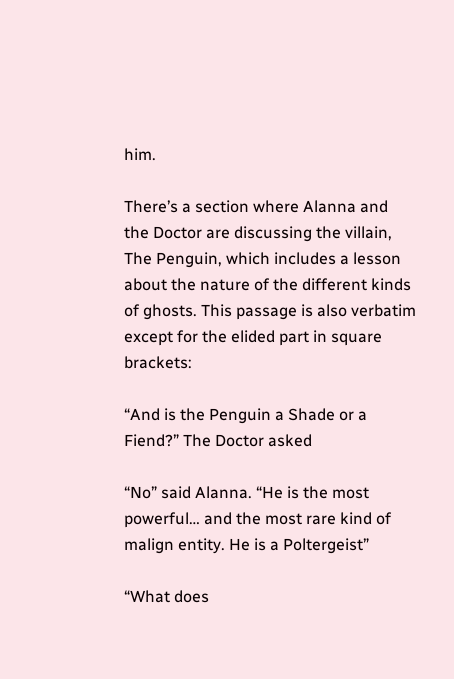him.

There’s a section where Alanna and the Doctor are discussing the villain, The Penguin, which includes a lesson about the nature of the different kinds of ghosts. This passage is also verbatim except for the elided part in square brackets:

“And is the Penguin a Shade or a Fiend?” The Doctor asked

“No” said Alanna. “He is the most powerful… and the most rare kind of malign entity. He is a Poltergeist”

“What does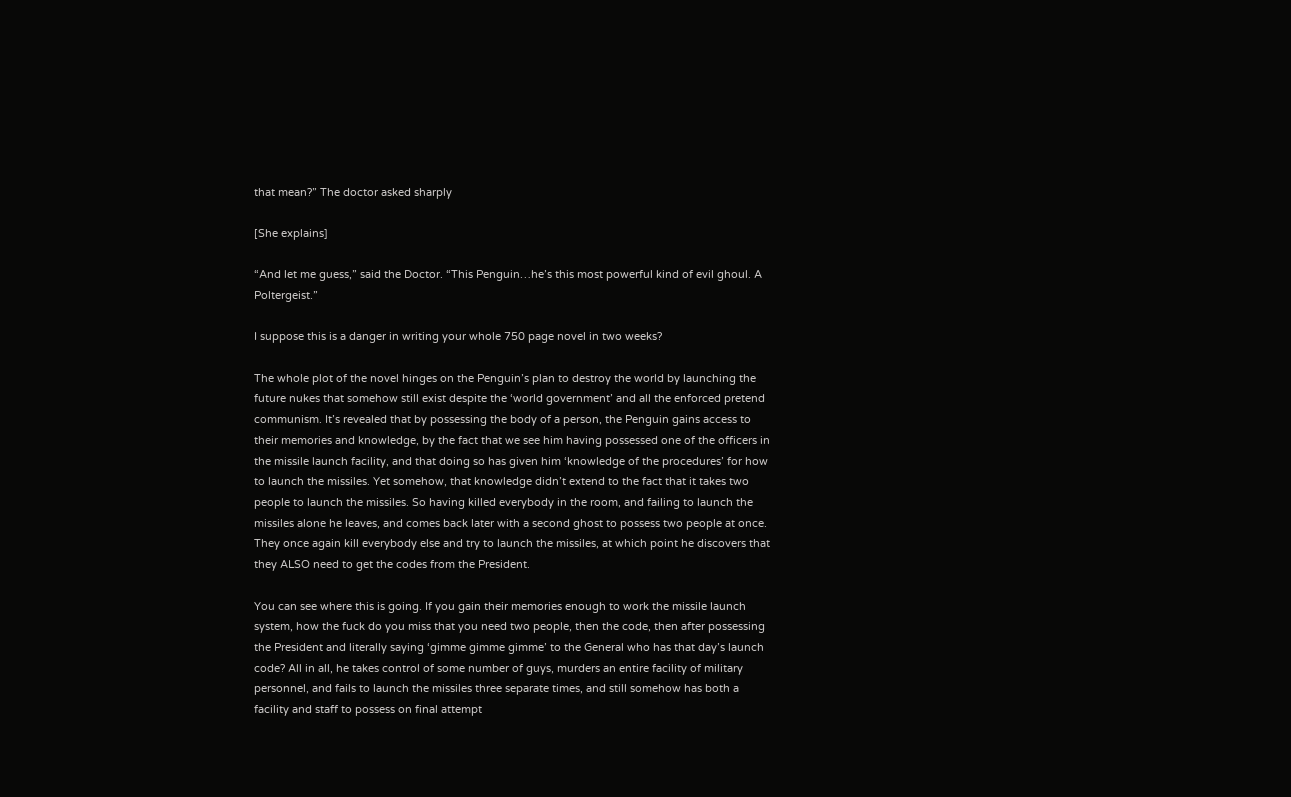that mean?” The doctor asked sharply

[She explains]

“And let me guess,” said the Doctor. “This Penguin…he’s this most powerful kind of evil ghoul. A Poltergeist.”

I suppose this is a danger in writing your whole 750 page novel in two weeks?

The whole plot of the novel hinges on the Penguin’s plan to destroy the world by launching the future nukes that somehow still exist despite the ‘world government’ and all the enforced pretend communism. It’s revealed that by possessing the body of a person, the Penguin gains access to their memories and knowledge, by the fact that we see him having possessed one of the officers in the missile launch facility, and that doing so has given him ‘knowledge of the procedures’ for how to launch the missiles. Yet somehow, that knowledge didn’t extend to the fact that it takes two people to launch the missiles. So having killed everybody in the room, and failing to launch the missiles alone he leaves, and comes back later with a second ghost to possess two people at once. They once again kill everybody else and try to launch the missiles, at which point he discovers that they ALSO need to get the codes from the President.

You can see where this is going. If you gain their memories enough to work the missile launch system, how the fuck do you miss that you need two people, then the code, then after possessing the President and literally saying ‘gimme gimme gimme’ to the General who has that day’s launch code? All in all, he takes control of some number of guys, murders an entire facility of military personnel, and fails to launch the missiles three separate times, and still somehow has both a facility and staff to possess on final attempt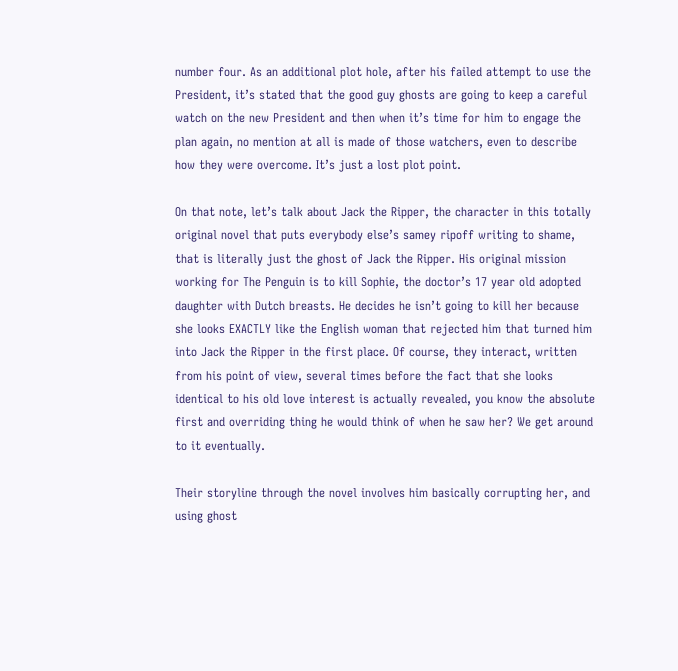number four. As an additional plot hole, after his failed attempt to use the President, it’s stated that the good guy ghosts are going to keep a careful watch on the new President and then when it’s time for him to engage the plan again, no mention at all is made of those watchers, even to describe how they were overcome. It’s just a lost plot point.

On that note, let’s talk about Jack the Ripper, the character in this totally original novel that puts everybody else’s samey ripoff writing to shame, that is literally just the ghost of Jack the Ripper. His original mission working for The Penguin is to kill Sophie, the doctor’s 17 year old adopted daughter with Dutch breasts. He decides he isn’t going to kill her because she looks EXACTLY like the English woman that rejected him that turned him into Jack the Ripper in the first place. Of course, they interact, written from his point of view, several times before the fact that she looks identical to his old love interest is actually revealed, you know the absolute first and overriding thing he would think of when he saw her? We get around to it eventually.

Their storyline through the novel involves him basically corrupting her, and using ghost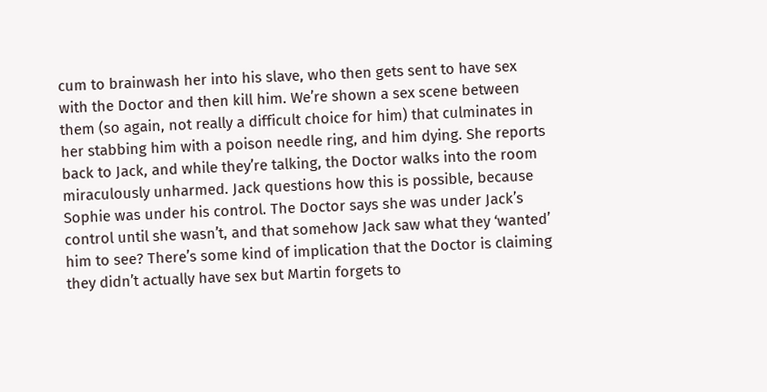cum to brainwash her into his slave, who then gets sent to have sex with the Doctor and then kill him. We’re shown a sex scene between them (so again, not really a difficult choice for him) that culminates in her stabbing him with a poison needle ring, and him dying. She reports back to Jack, and while they’re talking, the Doctor walks into the room miraculously unharmed. Jack questions how this is possible, because Sophie was under his control. The Doctor says she was under Jack’s control until she wasn’t, and that somehow Jack saw what they ‘wanted’ him to see? There’s some kind of implication that the Doctor is claiming they didn’t actually have sex but Martin forgets to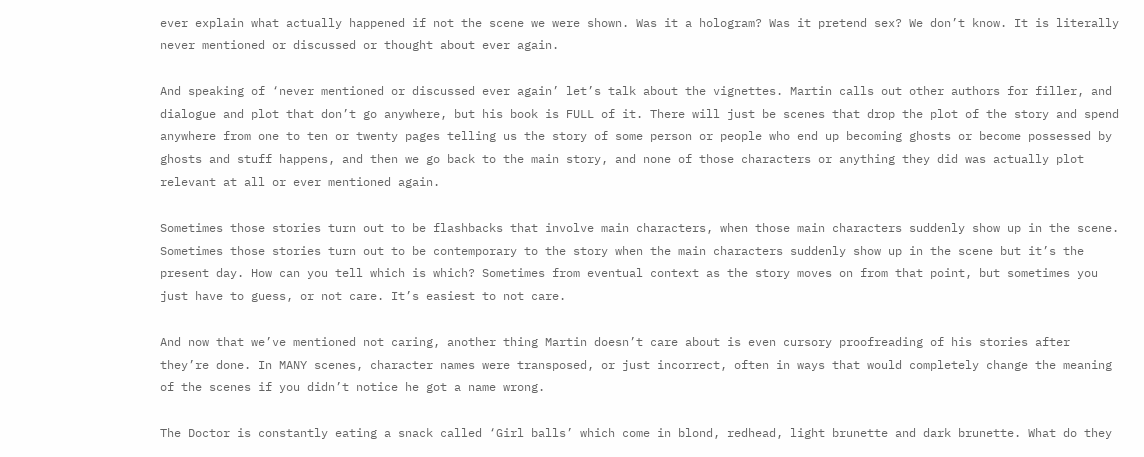ever explain what actually happened if not the scene we were shown. Was it a hologram? Was it pretend sex? We don’t know. It is literally never mentioned or discussed or thought about ever again.

And speaking of ‘never mentioned or discussed ever again’ let’s talk about the vignettes. Martin calls out other authors for filler, and dialogue and plot that don’t go anywhere, but his book is FULL of it. There will just be scenes that drop the plot of the story and spend anywhere from one to ten or twenty pages telling us the story of some person or people who end up becoming ghosts or become possessed by ghosts and stuff happens, and then we go back to the main story, and none of those characters or anything they did was actually plot relevant at all or ever mentioned again.

Sometimes those stories turn out to be flashbacks that involve main characters, when those main characters suddenly show up in the scene. Sometimes those stories turn out to be contemporary to the story when the main characters suddenly show up in the scene but it’s the present day. How can you tell which is which? Sometimes from eventual context as the story moves on from that point, but sometimes you just have to guess, or not care. It’s easiest to not care.

And now that we’ve mentioned not caring, another thing Martin doesn’t care about is even cursory proofreading of his stories after they’re done. In MANY scenes, character names were transposed, or just incorrect, often in ways that would completely change the meaning of the scenes if you didn’t notice he got a name wrong.

The Doctor is constantly eating a snack called ‘Girl balls’ which come in blond, redhead, light brunette and dark brunette. What do they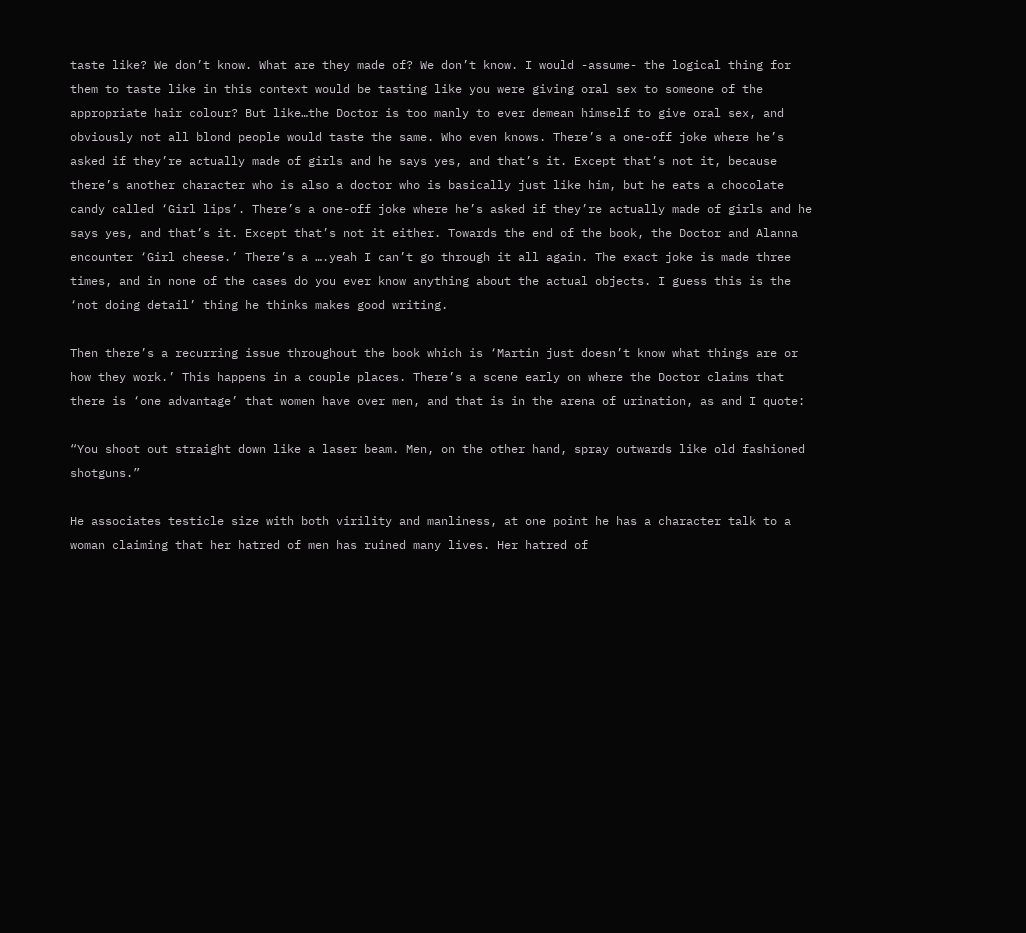taste like? We don’t know. What are they made of? We don’t know. I would -assume- the logical thing for them to taste like in this context would be tasting like you were giving oral sex to someone of the appropriate hair colour? But like…the Doctor is too manly to ever demean himself to give oral sex, and obviously not all blond people would taste the same. Who even knows. There’s a one-off joke where he’s asked if they’re actually made of girls and he says yes, and that’s it. Except that’s not it, because there’s another character who is also a doctor who is basically just like him, but he eats a chocolate candy called ‘Girl lips’. There’s a one-off joke where he’s asked if they’re actually made of girls and he says yes, and that’s it. Except that’s not it either. Towards the end of the book, the Doctor and Alanna encounter ‘Girl cheese.’ There’s a ….yeah I can’t go through it all again. The exact joke is made three times, and in none of the cases do you ever know anything about the actual objects. I guess this is the ‘not doing detail’ thing he thinks makes good writing.

Then there’s a recurring issue throughout the book which is ‘Martin just doesn’t know what things are or how they work.’ This happens in a couple places. There’s a scene early on where the Doctor claims that there is ‘one advantage’ that women have over men, and that is in the arena of urination, as and I quote:

“You shoot out straight down like a laser beam. Men, on the other hand, spray outwards like old fashioned shotguns.”

He associates testicle size with both virility and manliness, at one point he has a character talk to a woman claiming that her hatred of men has ruined many lives. Her hatred of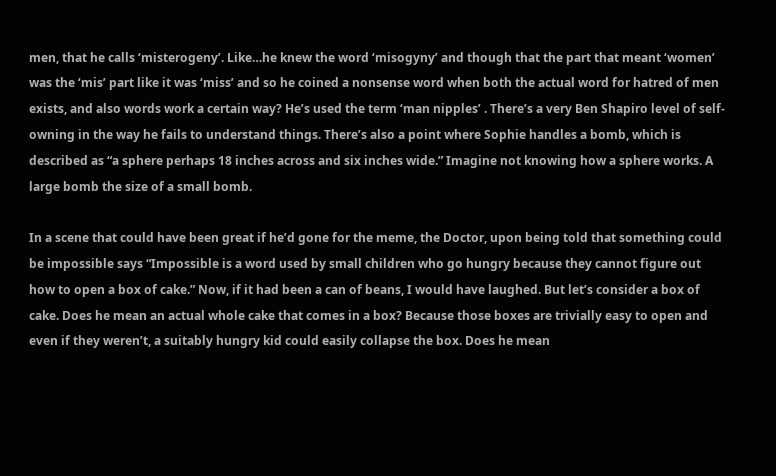men, that he calls ‘misterogeny’. Like…he knew the word ‘misogyny’ and though that the part that meant ‘women’ was the ‘mis’ part like it was ‘miss’ and so he coined a nonsense word when both the actual word for hatred of men exists, and also words work a certain way? He’s used the term ‘man nipples’ . There’s a very Ben Shapiro level of self-owning in the way he fails to understand things. There’s also a point where Sophie handles a bomb, which is described as “a sphere perhaps 18 inches across and six inches wide.” Imagine not knowing how a sphere works. A large bomb the size of a small bomb.

In a scene that could have been great if he’d gone for the meme, the Doctor, upon being told that something could be impossible says “Impossible is a word used by small children who go hungry because they cannot figure out how to open a box of cake.” Now, if it had been a can of beans, I would have laughed. But let’s consider a box of cake. Does he mean an actual whole cake that comes in a box? Because those boxes are trivially easy to open and even if they weren’t, a suitably hungry kid could easily collapse the box. Does he mean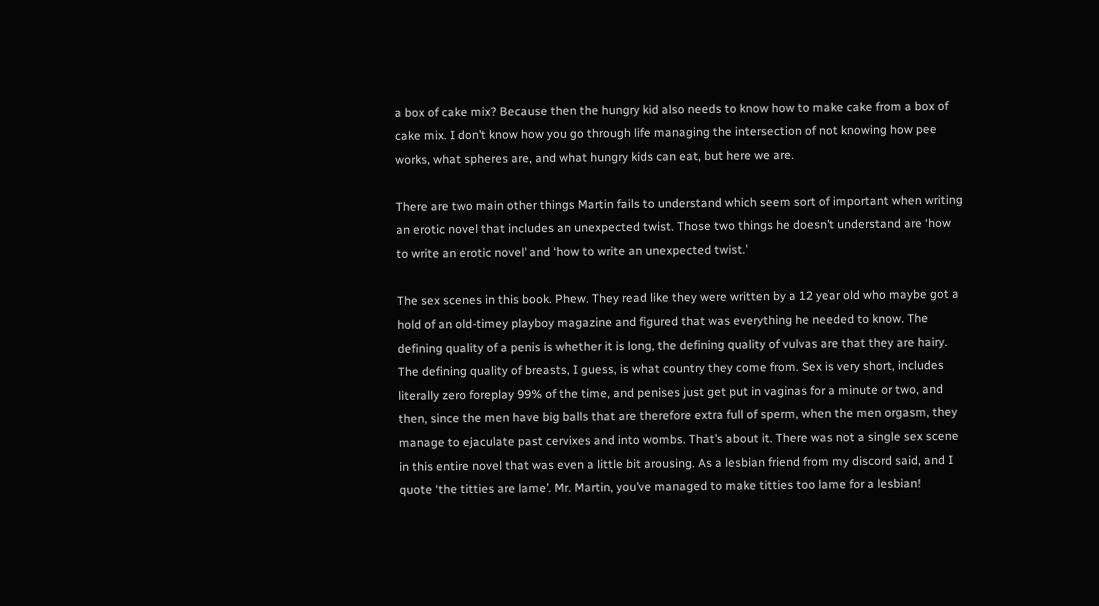a box of cake mix? Because then the hungry kid also needs to know how to make cake from a box of cake mix. I don’t know how you go through life managing the intersection of not knowing how pee works, what spheres are, and what hungry kids can eat, but here we are.

There are two main other things Martin fails to understand which seem sort of important when writing an erotic novel that includes an unexpected twist. Those two things he doesn’t understand are ‘how to write an erotic novel’ and ‘how to write an unexpected twist.’

The sex scenes in this book. Phew. They read like they were written by a 12 year old who maybe got a hold of an old-timey playboy magazine and figured that was everything he needed to know. The defining quality of a penis is whether it is long, the defining quality of vulvas are that they are hairy. The defining quality of breasts, I guess, is what country they come from. Sex is very short, includes literally zero foreplay 99% of the time, and penises just get put in vaginas for a minute or two, and then, since the men have big balls that are therefore extra full of sperm, when the men orgasm, they manage to ejaculate past cervixes and into wombs. That’s about it. There was not a single sex scene in this entire novel that was even a little bit arousing. As a lesbian friend from my discord said, and I quote ‘the titties are lame’. Mr. Martin, you’ve managed to make titties too lame for a lesbian!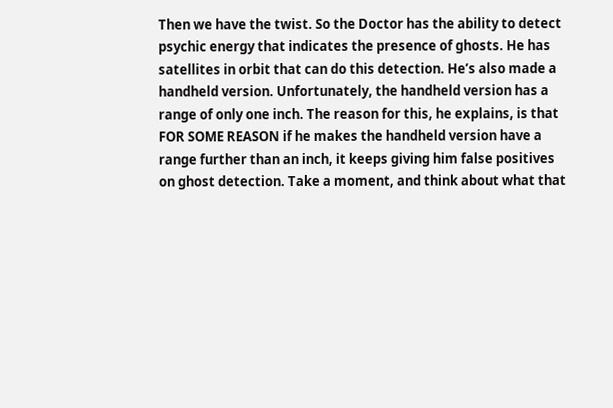Then we have the twist. So the Doctor has the ability to detect psychic energy that indicates the presence of ghosts. He has satellites in orbit that can do this detection. He’s also made a handheld version. Unfortunately, the handheld version has a range of only one inch. The reason for this, he explains, is that FOR SOME REASON if he makes the handheld version have a range further than an inch, it keeps giving him false positives on ghost detection. Take a moment, and think about what that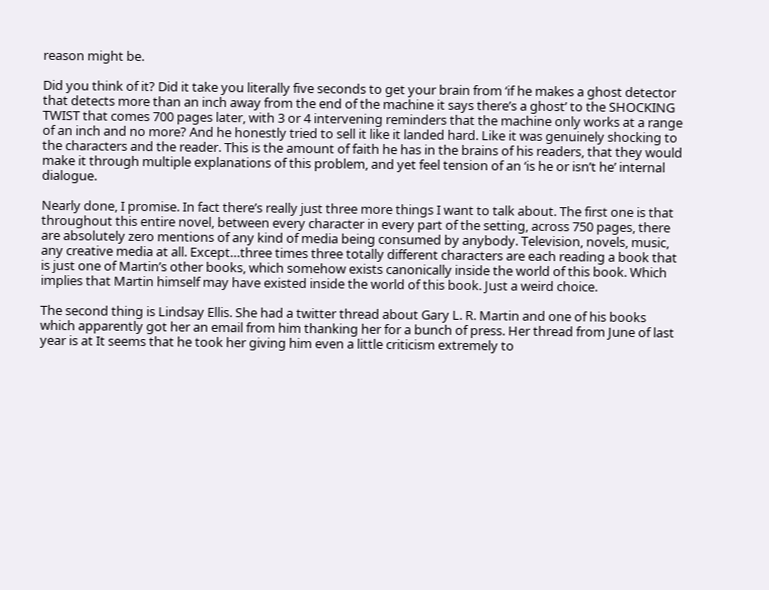reason might be.

Did you think of it? Did it take you literally five seconds to get your brain from ‘if he makes a ghost detector that detects more than an inch away from the end of the machine it says there’s a ghost’ to the SHOCKING TWIST that comes 700 pages later, with 3 or 4 intervening reminders that the machine only works at a range of an inch and no more? And he honestly tried to sell it like it landed hard. Like it was genuinely shocking to the characters and the reader. This is the amount of faith he has in the brains of his readers, that they would make it through multiple explanations of this problem, and yet feel tension of an ‘is he or isn’t he’ internal dialogue.

Nearly done, I promise. In fact there’s really just three more things I want to talk about. The first one is that throughout this entire novel, between every character in every part of the setting, across 750 pages, there are absolutely zero mentions of any kind of media being consumed by anybody. Television, novels, music, any creative media at all. Except…three times three totally different characters are each reading a book that is just one of Martin’s other books, which somehow exists canonically inside the world of this book. Which implies that Martin himself may have existed inside the world of this book. Just a weird choice.

The second thing is Lindsay Ellis. She had a twitter thread about Gary L. R. Martin and one of his books which apparently got her an email from him thanking her for a bunch of press. Her thread from June of last year is at It seems that he took her giving him even a little criticism extremely to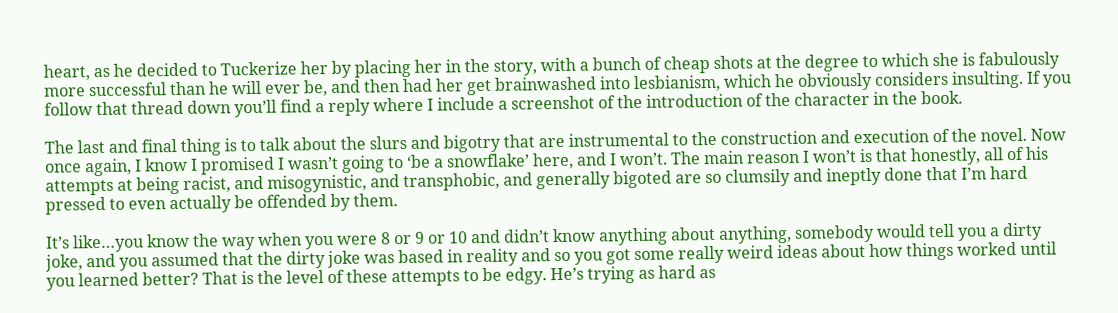heart, as he decided to Tuckerize her by placing her in the story, with a bunch of cheap shots at the degree to which she is fabulously more successful than he will ever be, and then had her get brainwashed into lesbianism, which he obviously considers insulting. If you follow that thread down you’ll find a reply where I include a screenshot of the introduction of the character in the book.

The last and final thing is to talk about the slurs and bigotry that are instrumental to the construction and execution of the novel. Now once again, I know I promised I wasn’t going to ‘be a snowflake’ here, and I won’t. The main reason I won’t is that honestly, all of his attempts at being racist, and misogynistic, and transphobic, and generally bigoted are so clumsily and ineptly done that I’m hard pressed to even actually be offended by them.

It’s like…you know the way when you were 8 or 9 or 10 and didn’t know anything about anything, somebody would tell you a dirty joke, and you assumed that the dirty joke was based in reality and so you got some really weird ideas about how things worked until you learned better? That is the level of these attempts to be edgy. He’s trying as hard as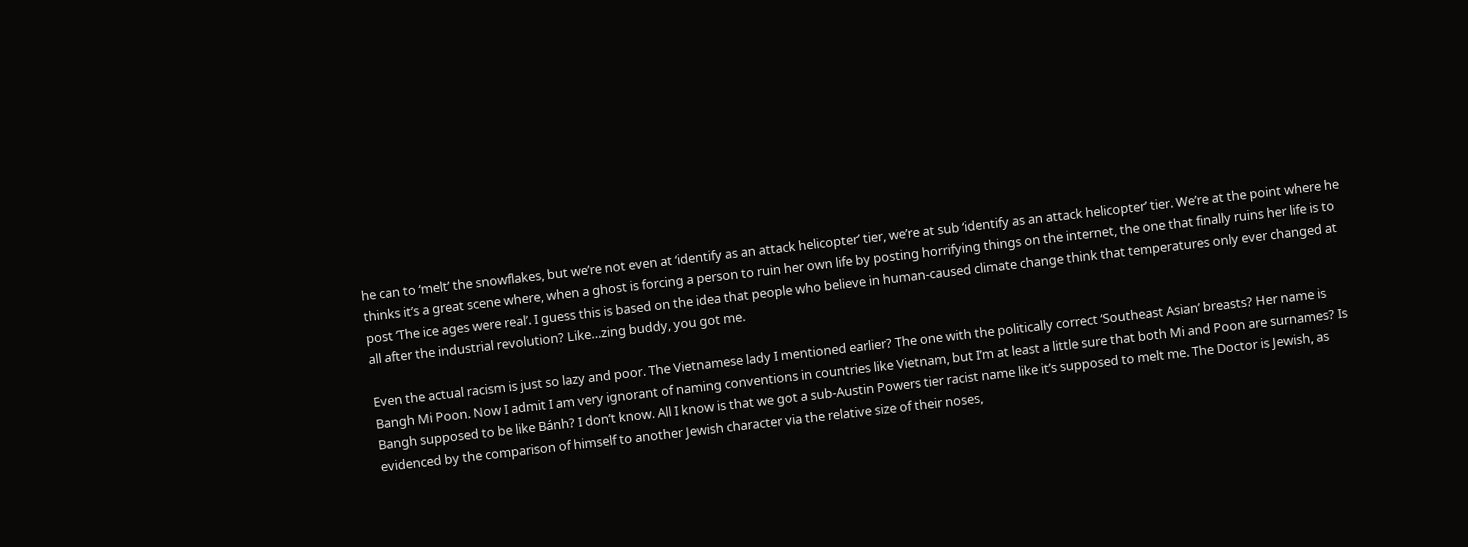he can to ‘melt’ the snowflakes, but we’re not even at ‘identify as an attack helicopter’ tier, we’re at sub ‘identify as an attack helicopter’ tier. We’re at the point where he thinks it’s a great scene where, when a ghost is forcing a person to ruin her own life by posting horrifying things on the internet, the one that finally ruins her life is to post ‘The ice ages were real’. I guess this is based on the idea that people who believe in human-caused climate change think that temperatures only ever changed at all after the industrial revolution? Like…zing buddy, you got me.

Even the actual racism is just so lazy and poor. The Vietnamese lady I mentioned earlier? The one with the politically correct ‘Southeast Asian’ breasts? Her name is Bangh Mi Poon. Now I admit I am very ignorant of naming conventions in countries like Vietnam, but I’m at least a little sure that both Mi and Poon are surnames? Is Bangh supposed to be like Bánh? I don’t know. All I know is that we got a sub-Austin Powers tier racist name like it’s supposed to melt me. The Doctor is Jewish, as evidenced by the comparison of himself to another Jewish character via the relative size of their noses,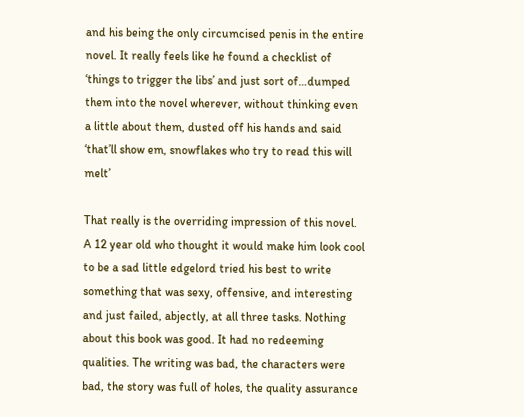and his being the only circumcised penis in the entire novel. It really feels like he found a checklist of ‘things to trigger the libs’ and just sort of…dumped them into the novel wherever, without thinking even a little about them, dusted off his hands and said ‘that’ll show em, snowflakes who try to read this will melt’

That really is the overriding impression of this novel. A 12 year old who thought it would make him look cool to be a sad little edgelord tried his best to write something that was sexy, offensive, and interesting and just failed, abjectly, at all three tasks. Nothing about this book was good. It had no redeeming qualities. The writing was bad, the characters were bad, the story was full of holes, the quality assurance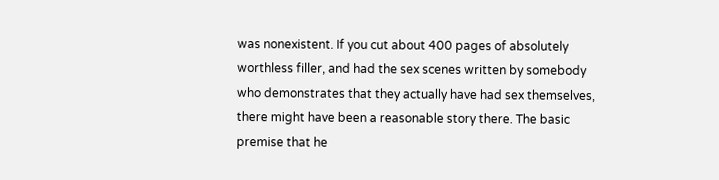was nonexistent. If you cut about 400 pages of absolutely worthless filler, and had the sex scenes written by somebody who demonstrates that they actually have had sex themselves, there might have been a reasonable story there. The basic premise that he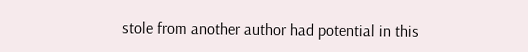stole from another author had potential in this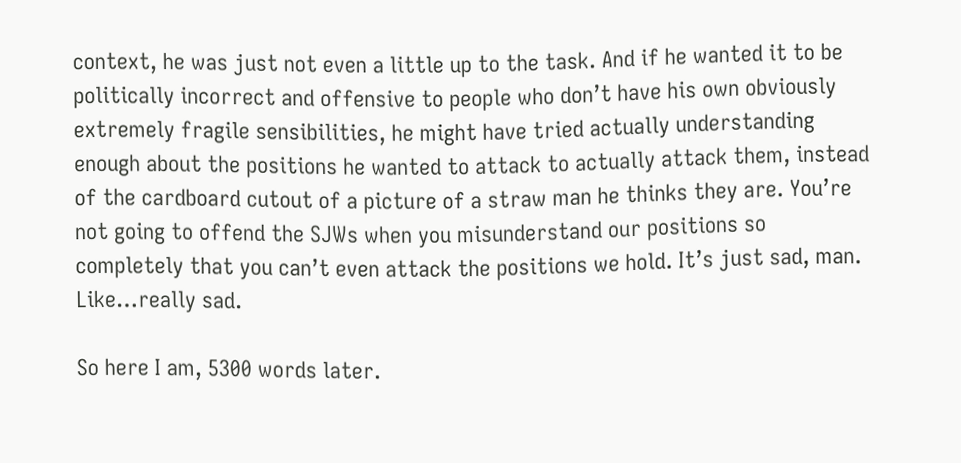context, he was just not even a little up to the task. And if he wanted it to be politically incorrect and offensive to people who don’t have his own obviously extremely fragile sensibilities, he might have tried actually understanding enough about the positions he wanted to attack to actually attack them, instead of the cardboard cutout of a picture of a straw man he thinks they are. You’re not going to offend the SJWs when you misunderstand our positions so completely that you can’t even attack the positions we hold. It’s just sad, man. Like…really sad.

So here I am, 5300 words later.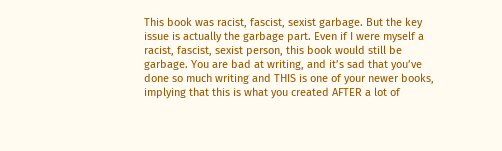This book was racist, fascist, sexist garbage. But the key issue is actually the garbage part. Even if I were myself a racist, fascist, sexist person, this book would still be garbage. You are bad at writing, and it’s sad that you’ve done so much writing and THIS is one of your newer books, implying that this is what you created AFTER a lot of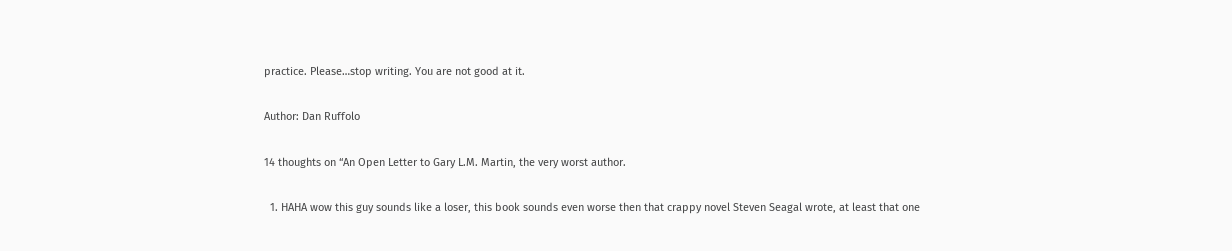practice. Please…stop writing. You are not good at it.

Author: Dan Ruffolo

14 thoughts on “An Open Letter to Gary L.M. Martin, the very worst author.

  1. HAHA wow this guy sounds like a loser, this book sounds even worse then that crappy novel Steven Seagal wrote, at least that one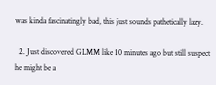was kinda fascinatingly bad, this just sounds pathetically lazy.

  2. Just discovered GLMM like 10 minutes ago but still suspect he might be a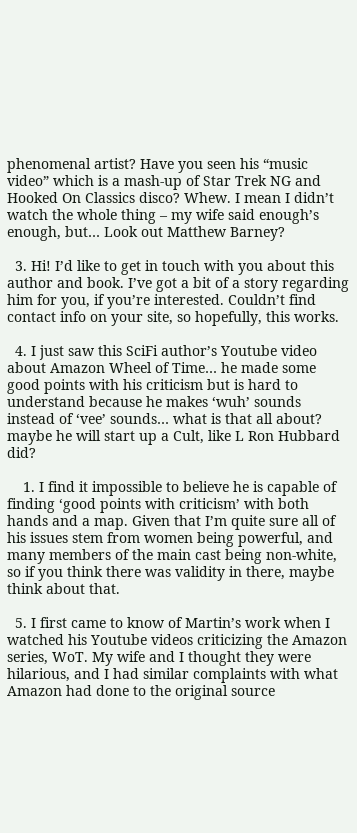phenomenal artist? Have you seen his “music video” which is a mash-up of Star Trek NG and Hooked On Classics disco? Whew. I mean I didn’t watch the whole thing – my wife said enough’s enough, but… Look out Matthew Barney?

  3. Hi! I’d like to get in touch with you about this author and book. I’ve got a bit of a story regarding him for you, if you’re interested. Couldn’t find contact info on your site, so hopefully, this works.

  4. I just saw this SciFi author’s Youtube video about Amazon Wheel of Time… he made some good points with his criticism but is hard to understand because he makes ‘wuh’ sounds instead of ‘vee’ sounds… what is that all about? maybe he will start up a Cult, like L Ron Hubbard did?

    1. I find it impossible to believe he is capable of finding ‘good points with criticism’ with both hands and a map. Given that I’m quite sure all of his issues stem from women being powerful, and many members of the main cast being non-white, so if you think there was validity in there, maybe think about that.

  5. I first came to know of Martin’s work when I watched his Youtube videos criticizing the Amazon series, WoT. My wife and I thought they were hilarious, and I had similar complaints with what Amazon had done to the original source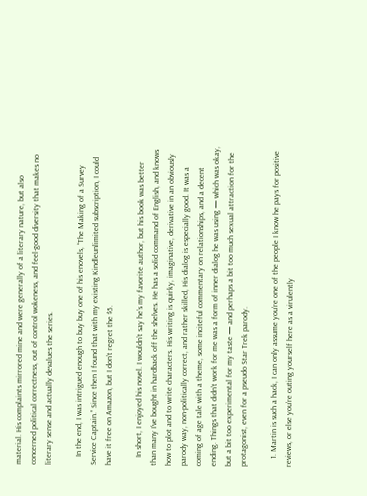material. His complaints mirrored mine and were generally of a literary nature, but also concerned political correctness, out of control wokeness, and feel-good diversity that makes no literary sense and actually devalues the series.

    In the end, I was intrigued enough to buy buy one of his enovels, “The Making of a Survey Service Captain.” Since then I found that with my existing Kindleunlimited subscription, I could have it free on Amazon, but I don’t regret the $5.

    In short, I enjoyed his novel. I wouldn’t say he’s my favorite author, but his book was better than many I’ve bought in hardback off the shelves. He has a solid command of English, and knows how to plot and to write characters. His writing is quirky, imaginative, derivative in an obviously parody way, non-politically correct, and rather skilled, His dialog is especially good. It was a coming of age tale with a theme, some inciteful commentary on relationships, and a decent ending. Things that didn’t work for me was a form of inner dialog he was using — which was okay, but a bit too experimental for my taste — and perhaps a bit too much sexual attraction for the protagonist, even for a pseudo Star Trek parody.

    1. Martin is such a hack, I can only assume you’re one of the people I know he pays for positive reviews, or else you’re outing yourself here as a virulently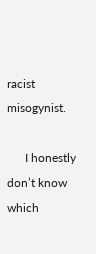racist misogynist.

      I honestly don’t know which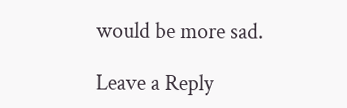would be more sad.

Leave a Reply